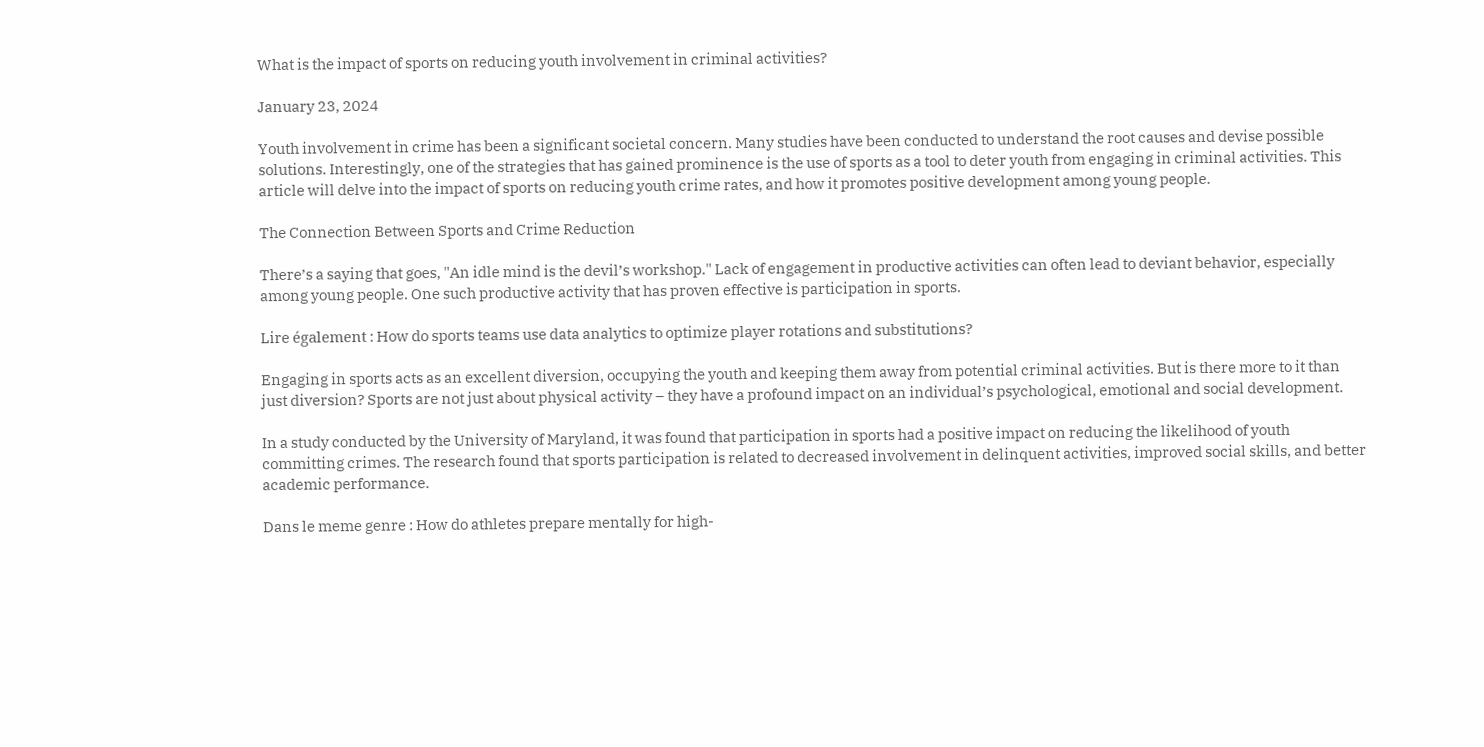What is the impact of sports on reducing youth involvement in criminal activities?

January 23, 2024

Youth involvement in crime has been a significant societal concern. Many studies have been conducted to understand the root causes and devise possible solutions. Interestingly, one of the strategies that has gained prominence is the use of sports as a tool to deter youth from engaging in criminal activities. This article will delve into the impact of sports on reducing youth crime rates, and how it promotes positive development among young people.

The Connection Between Sports and Crime Reduction

There’s a saying that goes, "An idle mind is the devil’s workshop." Lack of engagement in productive activities can often lead to deviant behavior, especially among young people. One such productive activity that has proven effective is participation in sports.

Lire également : How do sports teams use data analytics to optimize player rotations and substitutions?

Engaging in sports acts as an excellent diversion, occupying the youth and keeping them away from potential criminal activities. But is there more to it than just diversion? Sports are not just about physical activity – they have a profound impact on an individual’s psychological, emotional and social development.

In a study conducted by the University of Maryland, it was found that participation in sports had a positive impact on reducing the likelihood of youth committing crimes. The research found that sports participation is related to decreased involvement in delinquent activities, improved social skills, and better academic performance.

Dans le meme genre : How do athletes prepare mentally for high-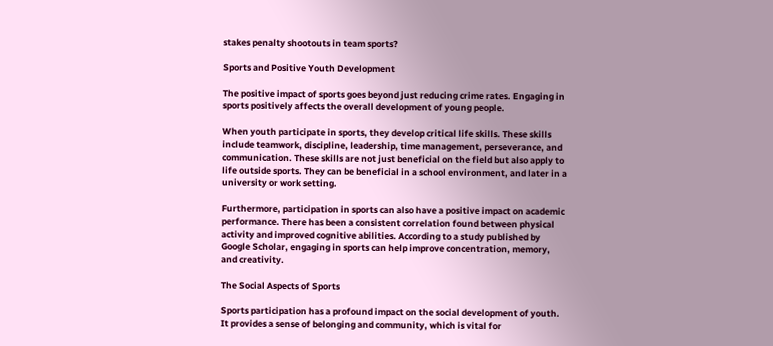stakes penalty shootouts in team sports?

Sports and Positive Youth Development

The positive impact of sports goes beyond just reducing crime rates. Engaging in sports positively affects the overall development of young people.

When youth participate in sports, they develop critical life skills. These skills include teamwork, discipline, leadership, time management, perseverance, and communication. These skills are not just beneficial on the field but also apply to life outside sports. They can be beneficial in a school environment, and later in a university or work setting.

Furthermore, participation in sports can also have a positive impact on academic performance. There has been a consistent correlation found between physical activity and improved cognitive abilities. According to a study published by Google Scholar, engaging in sports can help improve concentration, memory, and creativity.

The Social Aspects of Sports

Sports participation has a profound impact on the social development of youth. It provides a sense of belonging and community, which is vital for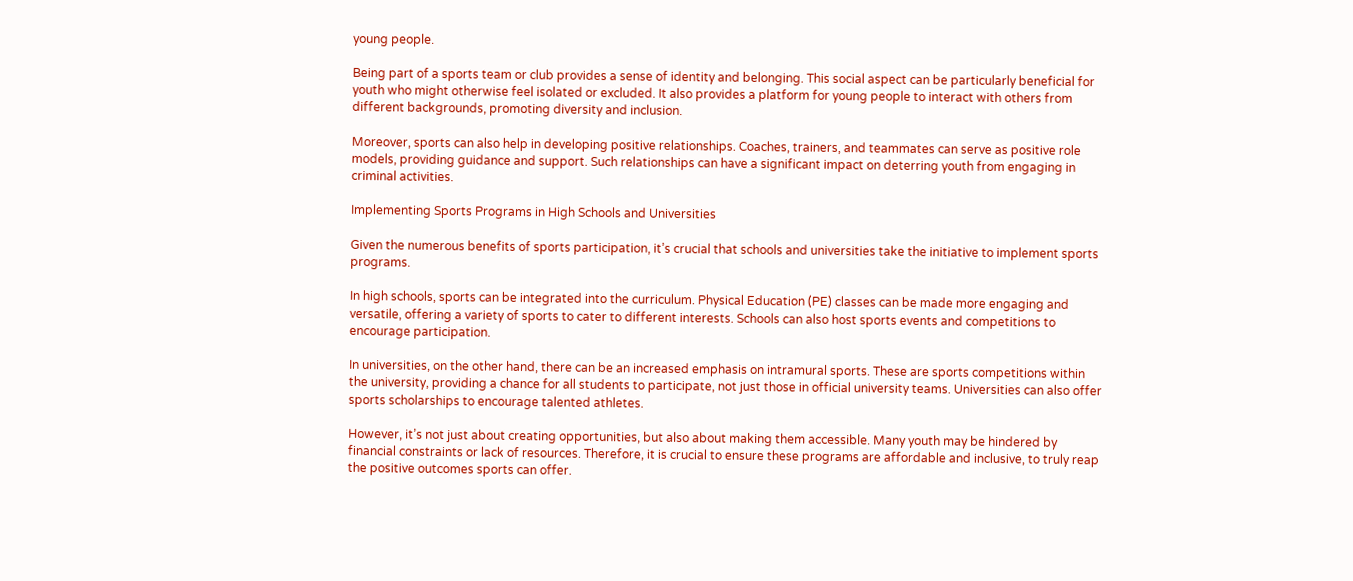young people.

Being part of a sports team or club provides a sense of identity and belonging. This social aspect can be particularly beneficial for youth who might otherwise feel isolated or excluded. It also provides a platform for young people to interact with others from different backgrounds, promoting diversity and inclusion.

Moreover, sports can also help in developing positive relationships. Coaches, trainers, and teammates can serve as positive role models, providing guidance and support. Such relationships can have a significant impact on deterring youth from engaging in criminal activities.

Implementing Sports Programs in High Schools and Universities

Given the numerous benefits of sports participation, it’s crucial that schools and universities take the initiative to implement sports programs.

In high schools, sports can be integrated into the curriculum. Physical Education (PE) classes can be made more engaging and versatile, offering a variety of sports to cater to different interests. Schools can also host sports events and competitions to encourage participation.

In universities, on the other hand, there can be an increased emphasis on intramural sports. These are sports competitions within the university, providing a chance for all students to participate, not just those in official university teams. Universities can also offer sports scholarships to encourage talented athletes.

However, it’s not just about creating opportunities, but also about making them accessible. Many youth may be hindered by financial constraints or lack of resources. Therefore, it is crucial to ensure these programs are affordable and inclusive, to truly reap the positive outcomes sports can offer.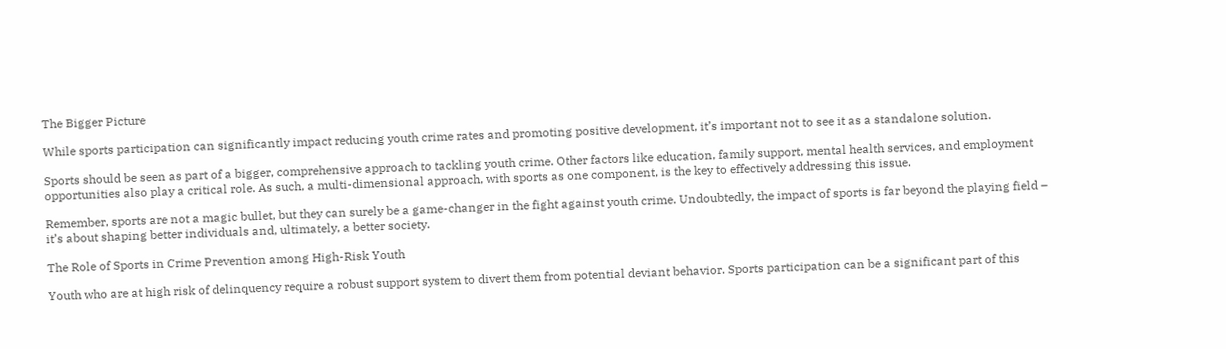The Bigger Picture

While sports participation can significantly impact reducing youth crime rates and promoting positive development, it’s important not to see it as a standalone solution.

Sports should be seen as part of a bigger, comprehensive approach to tackling youth crime. Other factors like education, family support, mental health services, and employment opportunities also play a critical role. As such, a multi-dimensional approach, with sports as one component, is the key to effectively addressing this issue.

Remember, sports are not a magic bullet, but they can surely be a game-changer in the fight against youth crime. Undoubtedly, the impact of sports is far beyond the playing field – it’s about shaping better individuals and, ultimately, a better society.

The Role of Sports in Crime Prevention among High-Risk Youth

Youth who are at high risk of delinquency require a robust support system to divert them from potential deviant behavior. Sports participation can be a significant part of this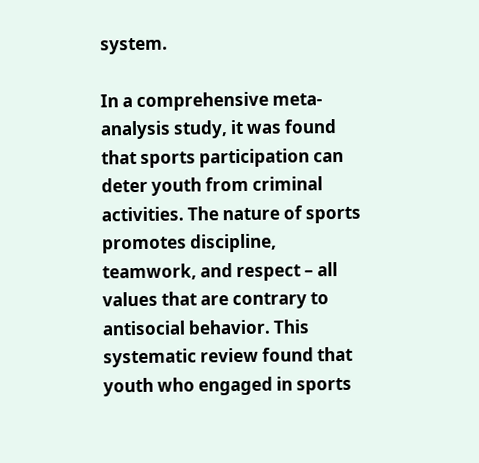system.

In a comprehensive meta-analysis study, it was found that sports participation can deter youth from criminal activities. The nature of sports promotes discipline, teamwork, and respect – all values that are contrary to antisocial behavior. This systematic review found that youth who engaged in sports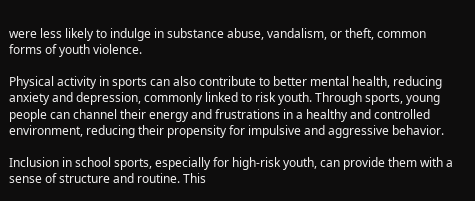were less likely to indulge in substance abuse, vandalism, or theft, common forms of youth violence.

Physical activity in sports can also contribute to better mental health, reducing anxiety and depression, commonly linked to risk youth. Through sports, young people can channel their energy and frustrations in a healthy and controlled environment, reducing their propensity for impulsive and aggressive behavior.

Inclusion in school sports, especially for high-risk youth, can provide them with a sense of structure and routine. This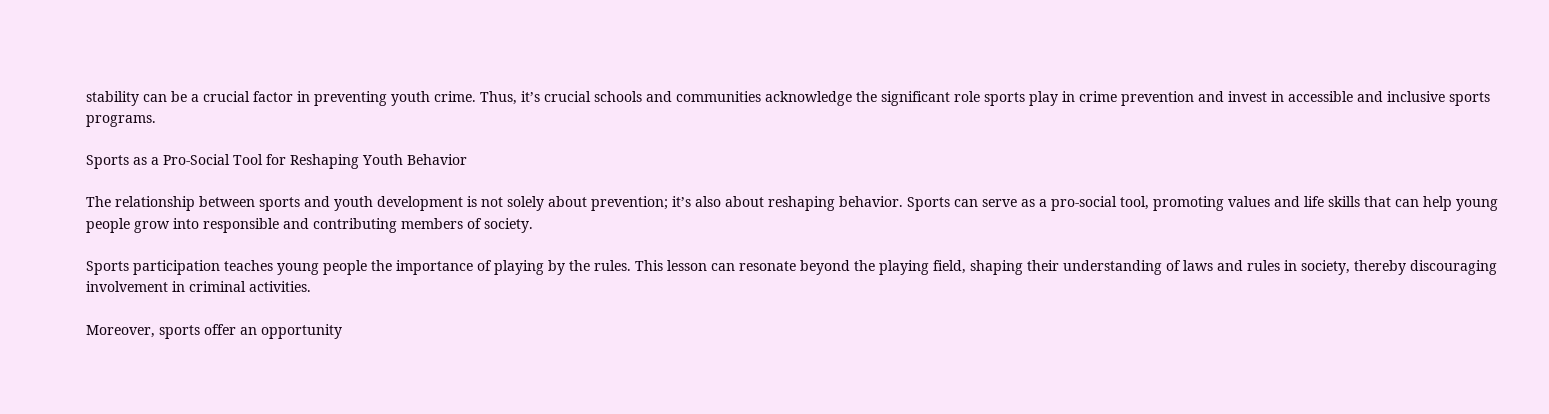stability can be a crucial factor in preventing youth crime. Thus, it’s crucial schools and communities acknowledge the significant role sports play in crime prevention and invest in accessible and inclusive sports programs.

Sports as a Pro-Social Tool for Reshaping Youth Behavior

The relationship between sports and youth development is not solely about prevention; it’s also about reshaping behavior. Sports can serve as a pro-social tool, promoting values and life skills that can help young people grow into responsible and contributing members of society.

Sports participation teaches young people the importance of playing by the rules. This lesson can resonate beyond the playing field, shaping their understanding of laws and rules in society, thereby discouraging involvement in criminal activities.

Moreover, sports offer an opportunity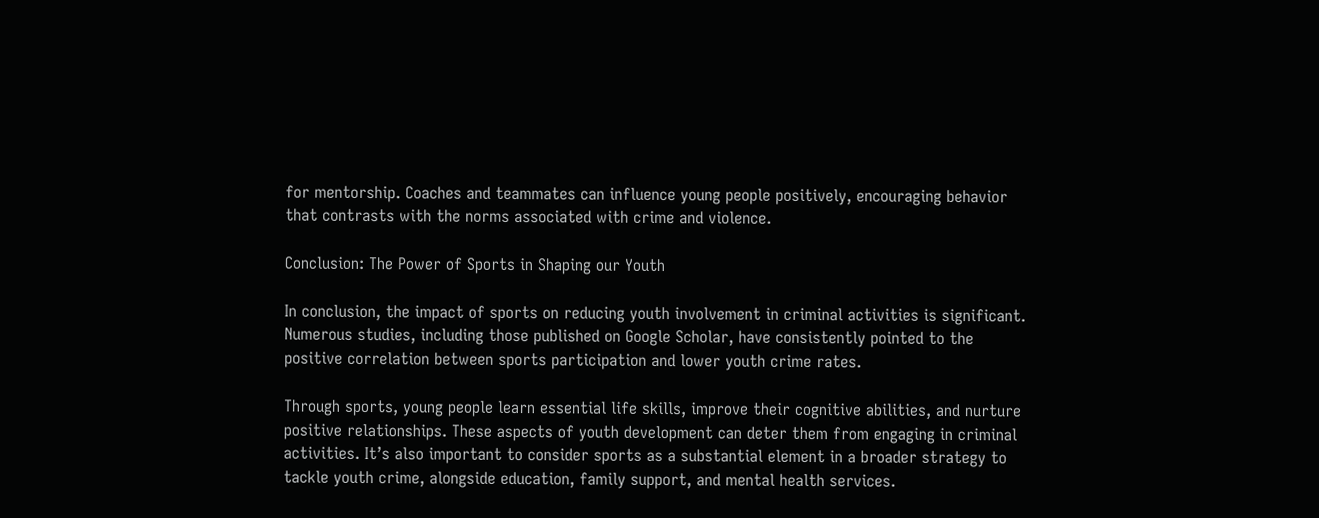for mentorship. Coaches and teammates can influence young people positively, encouraging behavior that contrasts with the norms associated with crime and violence.

Conclusion: The Power of Sports in Shaping our Youth

In conclusion, the impact of sports on reducing youth involvement in criminal activities is significant. Numerous studies, including those published on Google Scholar, have consistently pointed to the positive correlation between sports participation and lower youth crime rates.

Through sports, young people learn essential life skills, improve their cognitive abilities, and nurture positive relationships. These aspects of youth development can deter them from engaging in criminal activities. It’s also important to consider sports as a substantial element in a broader strategy to tackle youth crime, alongside education, family support, and mental health services.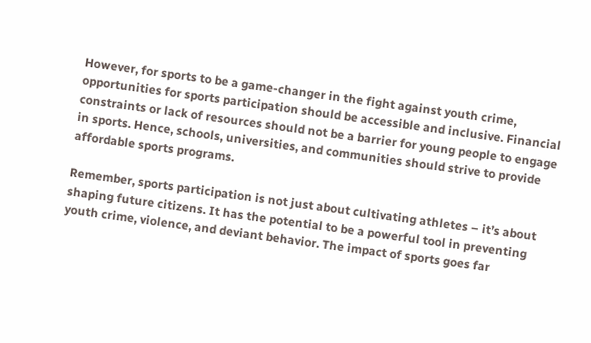However, for sports to be a game-changer in the fight against youth crime, opportunities for sports participation should be accessible and inclusive. Financial constraints or lack of resources should not be a barrier for young people to engage in sports. Hence, schools, universities, and communities should strive to provide affordable sports programs.

Remember, sports participation is not just about cultivating athletes – it’s about shaping future citizens. It has the potential to be a powerful tool in preventing youth crime, violence, and deviant behavior. The impact of sports goes far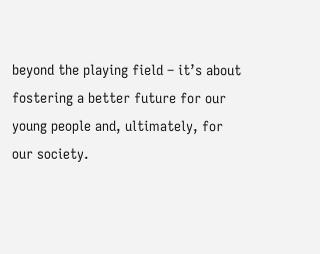beyond the playing field – it’s about fostering a better future for our young people and, ultimately, for our society.